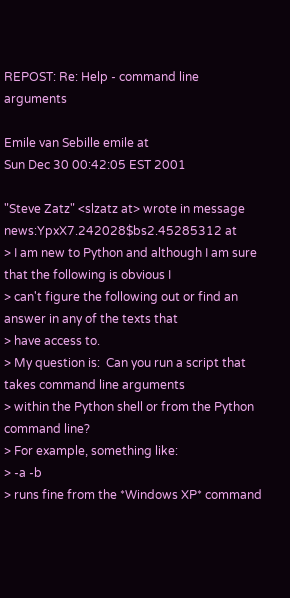REPOST: Re: Help - command line arguments

Emile van Sebille emile at
Sun Dec 30 00:42:05 EST 2001

"Steve Zatz" <slzatz at> wrote in message
news:YpxX7.242028$bs2.45285312 at
> I am new to Python and although I am sure that the following is obvious I
> can't figure the following out or find an answer in any of the texts that
> have access to.
> My question is:  Can you run a script that takes command line arguments
> within the Python shell or from the Python command line?
> For example, something like:
> -a -b
> runs fine from the *Windows XP* command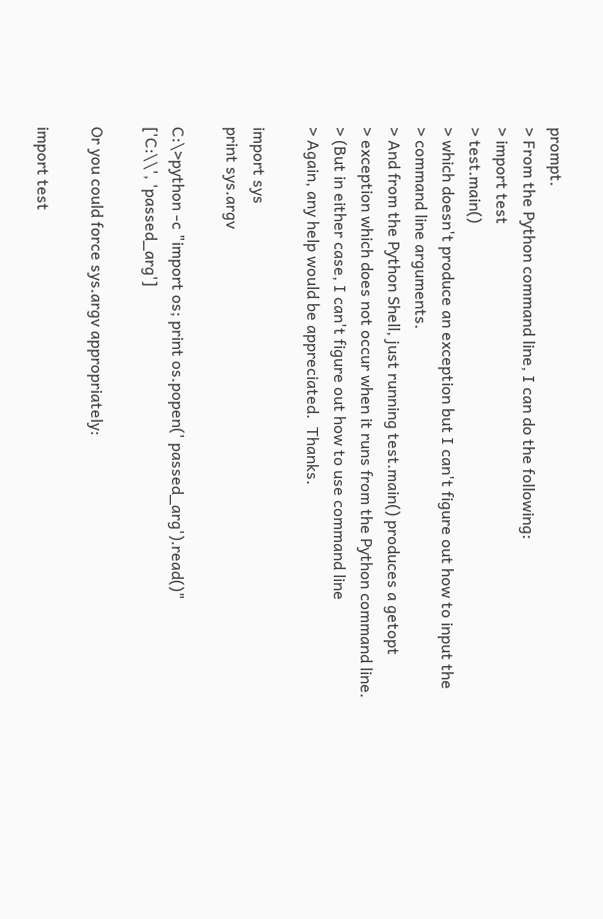prompt.
> From the Python command line, I can do the following:
> import test
> test.main()
> which doesn't produce an exception but I can't figure out how to input the
> command line arguments.
> And from the Python Shell, just running test.main() produces a getopt
> exception which does not occur when it runs from the Python command line.
> (But in either case, I can't figure out how to use command line
> Again, any help would be appreciated.  Thanks.

import sys
print sys.argv

C:\>python -c "import os; print os.popen(' passed_arg').read()"
['C:\\', 'passed_arg']

Or you could force sys.argv appropriately:

import test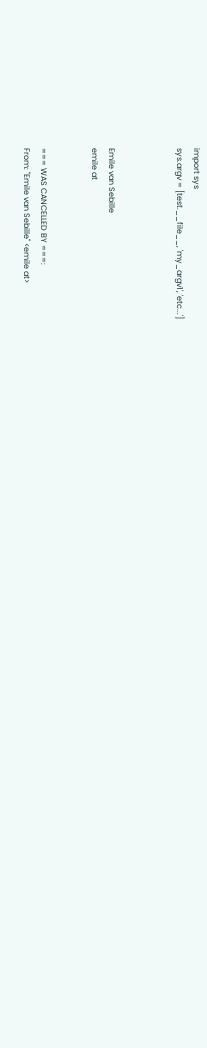import sys
sys.argv = [test.__file__, 'my_argv1', 'etc...']



Emile van Sebille
emile at


=== WAS CANCELLED BY ===:
From: "Emile van Sebille" <emile at>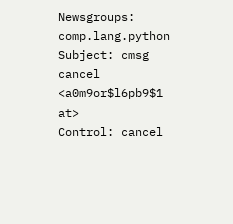Newsgroups: comp.lang.python
Subject: cmsg cancel <a0m9or$l6pb9$1 at>
Control: cancel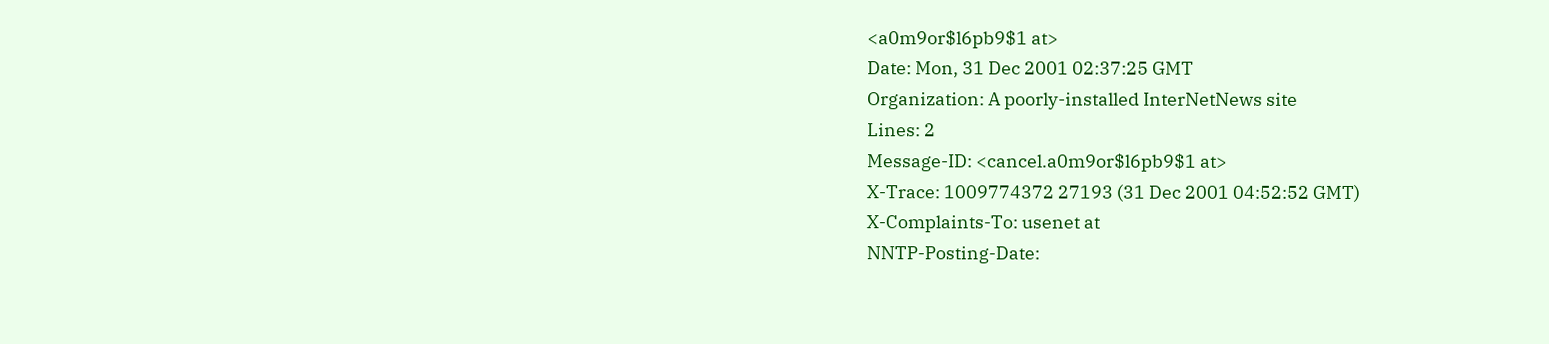<a0m9or$l6pb9$1 at>
Date: Mon, 31 Dec 2001 02:37:25 GMT
Organization: A poorly-installed InterNetNews site
Lines: 2
Message-ID: <cancel.a0m9or$l6pb9$1 at>
X-Trace: 1009774372 27193 (31 Dec 2001 04:52:52 GMT)
X-Complaints-To: usenet at
NNTP-Posting-Date: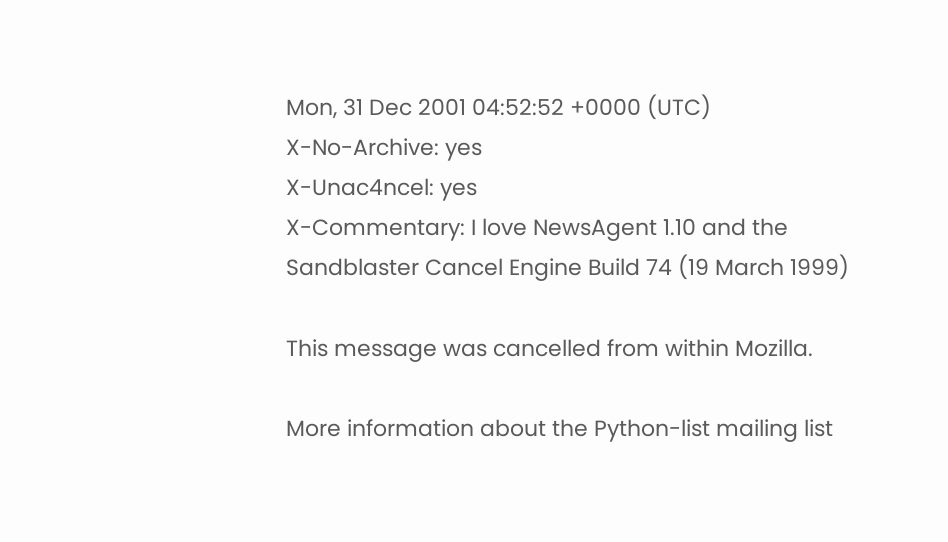Mon, 31 Dec 2001 04:52:52 +0000 (UTC)
X-No-Archive: yes
X-Unac4ncel: yes
X-Commentary: I love NewsAgent 1.10 and the Sandblaster Cancel Engine Build 74 (19 March 1999)

This message was cancelled from within Mozilla.

More information about the Python-list mailing list